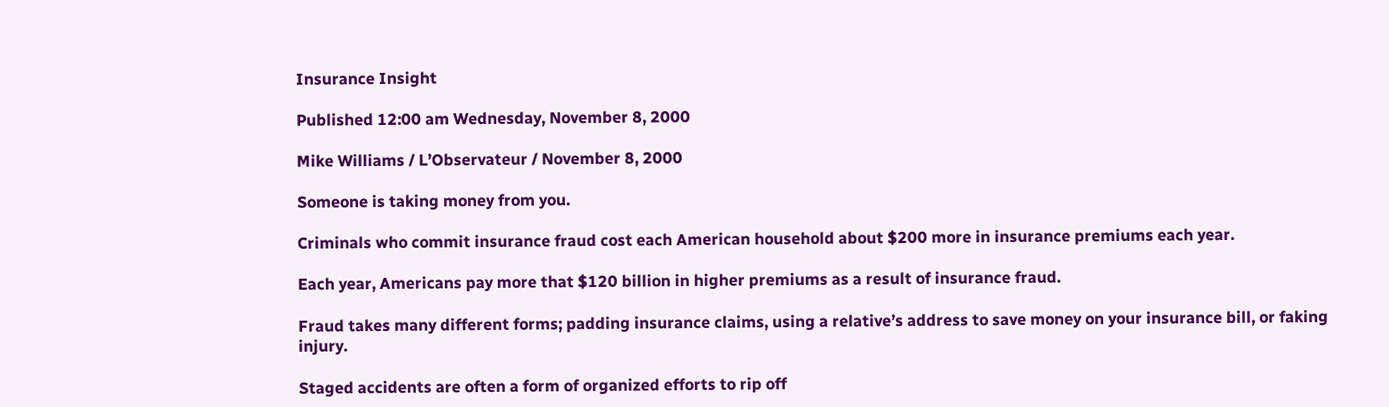Insurance Insight

Published 12:00 am Wednesday, November 8, 2000

Mike Williams / L’Observateur / November 8, 2000

Someone is taking money from you.

Criminals who commit insurance fraud cost each American household about $200 more in insurance premiums each year.

Each year, Americans pay more that $120 billion in higher premiums as a result of insurance fraud.

Fraud takes many different forms; padding insurance claims, using a relative’s address to save money on your insurance bill, or faking injury.

Staged accidents are often a form of organized efforts to rip off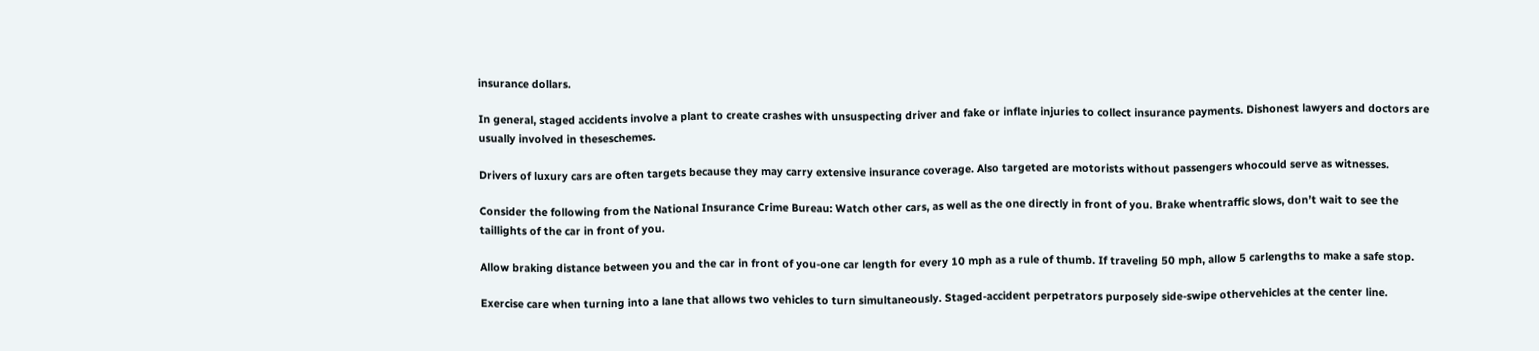insurance dollars.

In general, staged accidents involve a plant to create crashes with unsuspecting driver and fake or inflate injuries to collect insurance payments. Dishonest lawyers and doctors are usually involved in theseschemes.

Drivers of luxury cars are often targets because they may carry extensive insurance coverage. Also targeted are motorists without passengers whocould serve as witnesses.

Consider the following from the National Insurance Crime Bureau: Watch other cars, as well as the one directly in front of you. Brake whentraffic slows, don’t wait to see the taillights of the car in front of you.

Allow braking distance between you and the car in front of you-one car length for every 10 mph as a rule of thumb. If traveling 50 mph, allow 5 carlengths to make a safe stop.

Exercise care when turning into a lane that allows two vehicles to turn simultaneously. Staged-accident perpetrators purposely side-swipe othervehicles at the center line.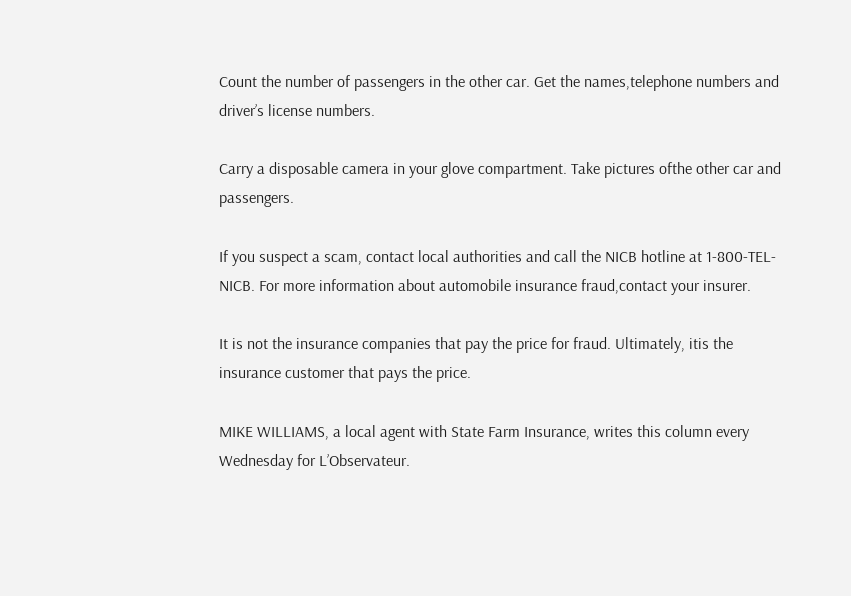Count the number of passengers in the other car. Get the names,telephone numbers and driver’s license numbers.

Carry a disposable camera in your glove compartment. Take pictures ofthe other car and passengers.

If you suspect a scam, contact local authorities and call the NICB hotline at 1-800-TEL-NICB. For more information about automobile insurance fraud,contact your insurer.

It is not the insurance companies that pay the price for fraud. Ultimately, itis the insurance customer that pays the price.

MIKE WILLIAMS, a local agent with State Farm Insurance, writes this column every Wednesday for L’Observateur.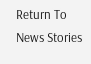Return To News Stories